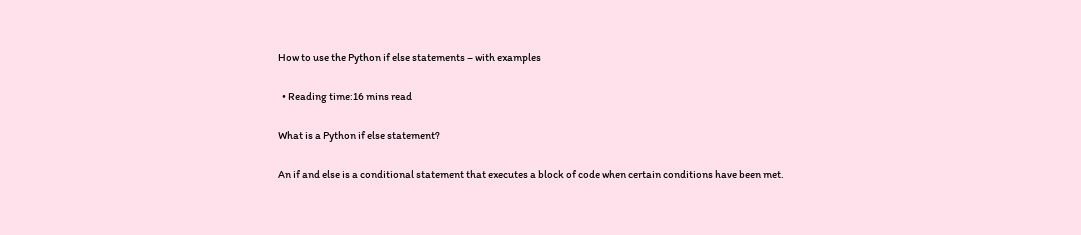How to use the Python if else statements – with examples

  • Reading time:16 mins read

What is a Python if else statement?

An if and else is a conditional statement that executes a block of code when certain conditions have been met.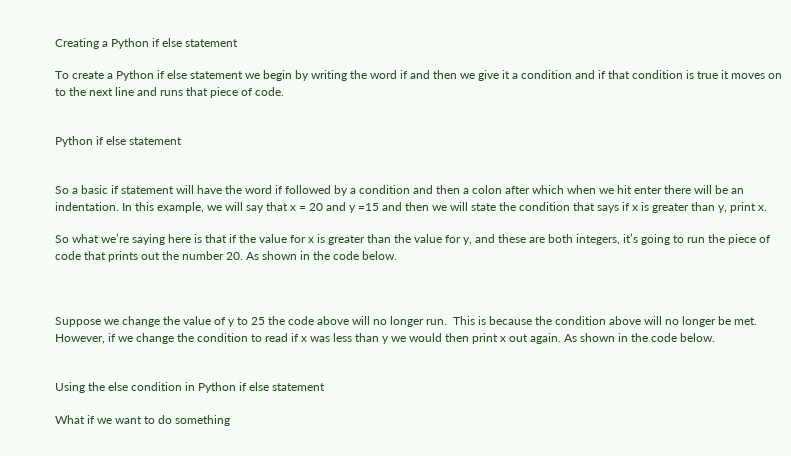Creating a Python if else statement

To create a Python if else statement we begin by writing the word if and then we give it a condition and if that condition is true it moves on to the next line and runs that piece of code.


Python if else statement


So a basic if statement will have the word if followed by a condition and then a colon after which when we hit enter there will be an indentation. In this example, we will say that x = 20 and y =15 and then we will state the condition that says if x is greater than y, print x.

So what we’re saying here is that if the value for x is greater than the value for y, and these are both integers, it’s going to run the piece of code that prints out the number 20. As shown in the code below.



Suppose we change the value of y to 25 the code above will no longer run.  This is because the condition above will no longer be met. However, if we change the condition to read if x was less than y we would then print x out again. As shown in the code below.


Using the else condition in Python if else statement

What if we want to do something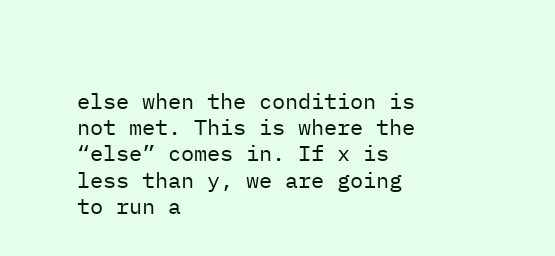else when the condition is not met. This is where the “else” comes in. If x is less than y, we are going to run a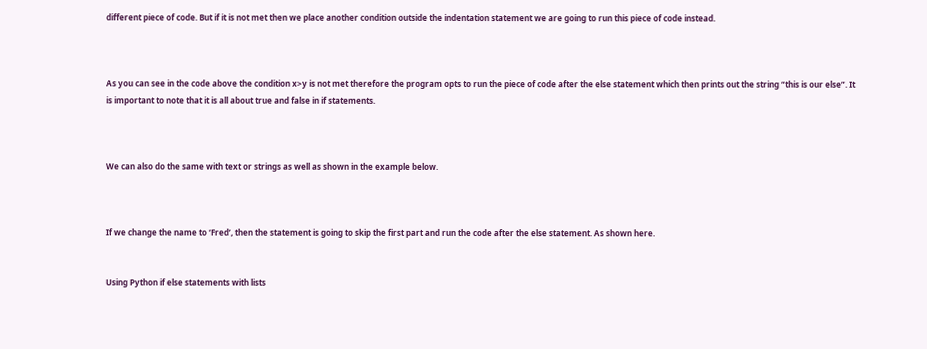different piece of code. But if it is not met then we place another condition outside the indentation statement we are going to run this piece of code instead.



As you can see in the code above the condition x>y is not met therefore the program opts to run the piece of code after the else statement which then prints out the string “this is our else”. It is important to note that it is all about true and false in if statements.



We can also do the same with text or strings as well as shown in the example below.



If we change the name to ‘Fred’, then the statement is going to skip the first part and run the code after the else statement. As shown here.


Using Python if else statements with lists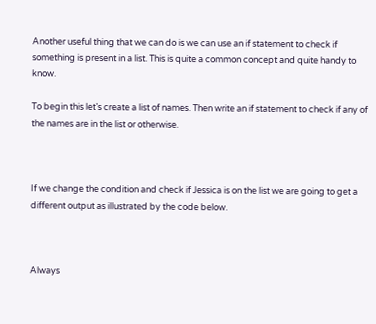Another useful thing that we can do is we can use an if statement to check if something is present in a list. This is quite a common concept and quite handy to know.

To begin this let’s create a list of names. Then write an if statement to check if any of the names are in the list or otherwise.



If we change the condition and check if Jessica is on the list we are going to get a different output as illustrated by the code below.



Always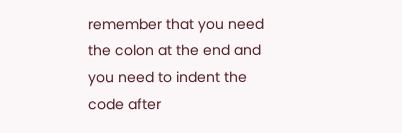remember that you need the colon at the end and you need to indent the code after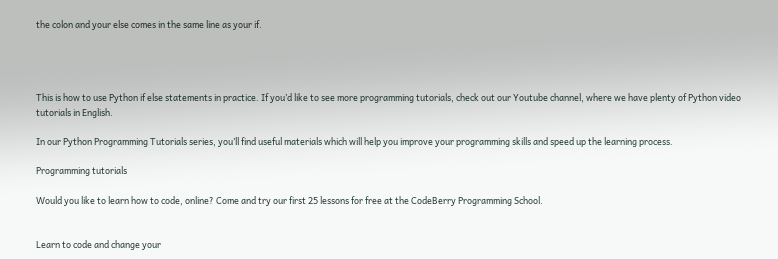the colon and your else comes in the same line as your if.




This is how to use Python if else statements in practice. If you’d like to see more programming tutorials, check out our Youtube channel, where we have plenty of Python video tutorials in English.

In our Python Programming Tutorials series, you’ll find useful materials which will help you improve your programming skills and speed up the learning process.

Programming tutorials

Would you like to learn how to code, online? Come and try our first 25 lessons for free at the CodeBerry Programming School.


Learn to code and change your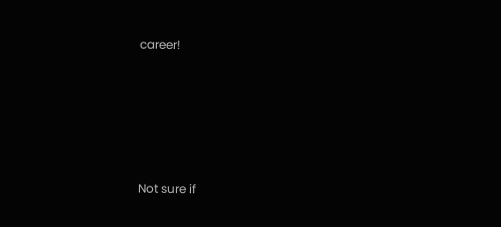career!





Not sure if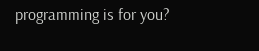programming is for you?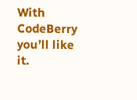With CodeBerry you’ll like it.